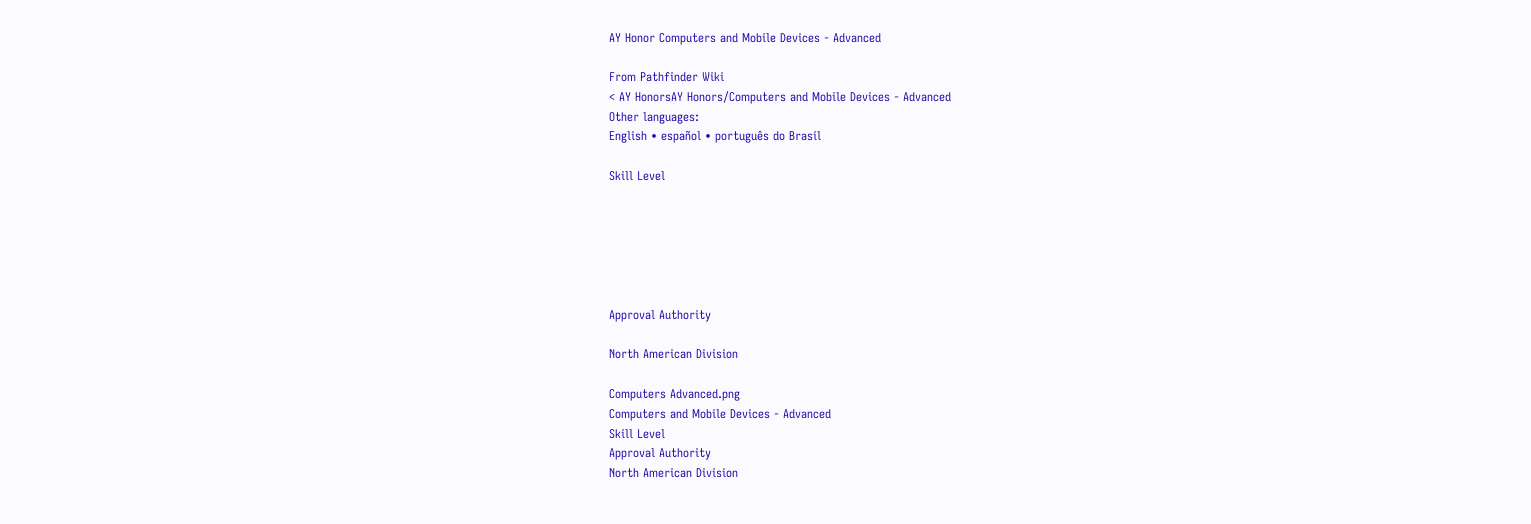AY Honor Computers and Mobile Devices - Advanced

From Pathfinder Wiki
< AY HonorsAY Honors/Computers and Mobile Devices - Advanced
Other languages:
English • español • português do Brasil

Skill Level






Approval Authority

North American Division

Computers Advanced.png
Computers and Mobile Devices - Advanced
Skill Level
Approval Authority
North American Division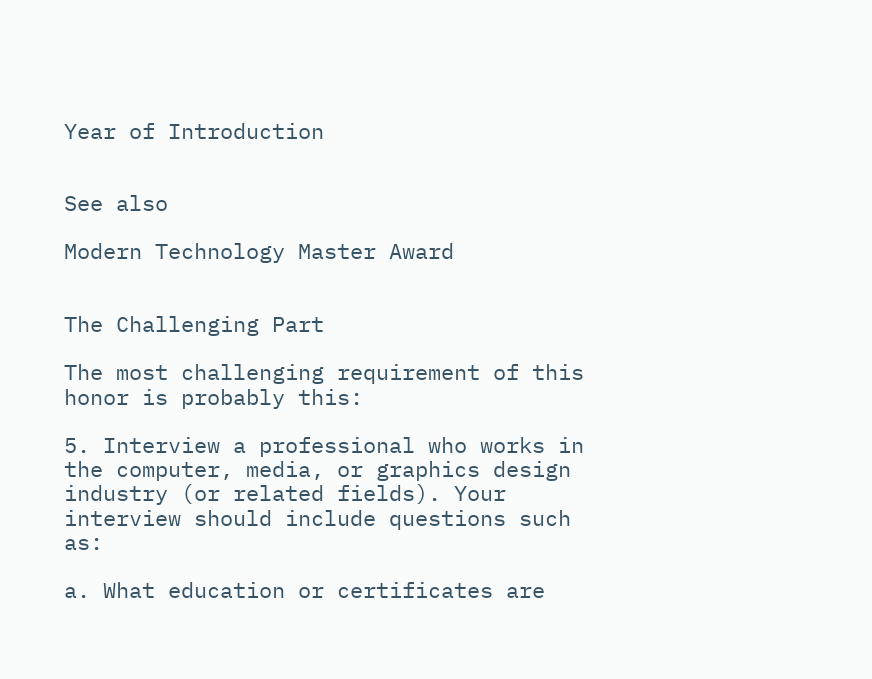Year of Introduction


See also

Modern Technology Master Award


The Challenging Part

The most challenging requirement of this honor is probably this:

5. Interview a professional who works in the computer, media, or graphics design industry (or related fields). Your interview should include questions such as:

a. What education or certificates are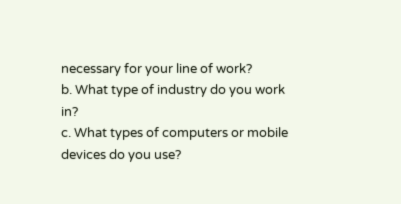necessary for your line of work?
b. What type of industry do you work in?
c. What types of computers or mobile devices do you use?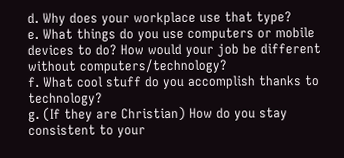d. Why does your workplace use that type?
e. What things do you use computers or mobile devices to do? How would your job be different without computers/technology?
f. What cool stuff do you accomplish thanks to technology?
g. (If they are Christian) How do you stay consistent to your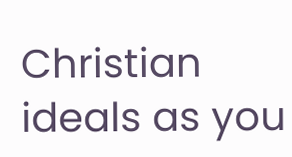Christian ideals as you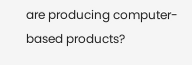are producing computer-based products?